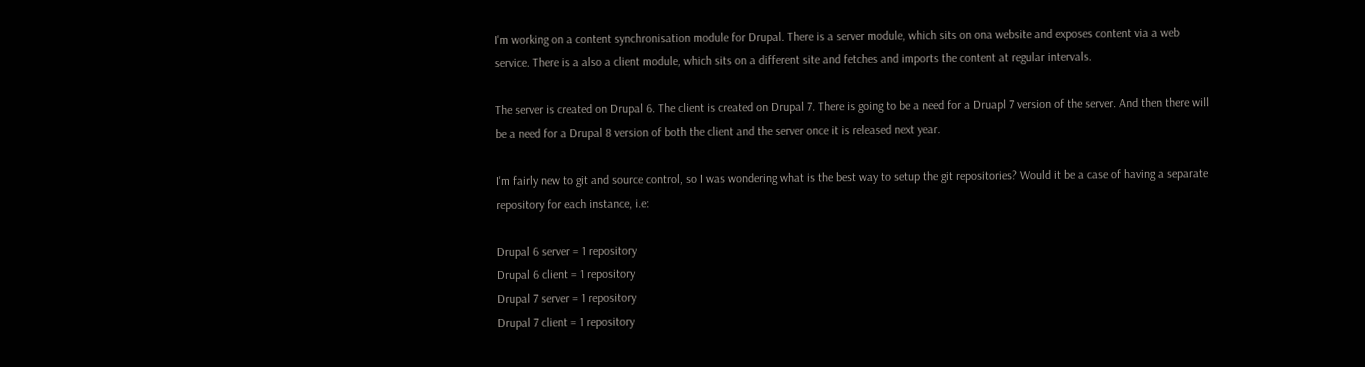I'm working on a content synchronisation module for Drupal. There is a server module, which sits on ona website and exposes content via a web service. There is a also a client module, which sits on a different site and fetches and imports the content at regular intervals.

The server is created on Drupal 6. The client is created on Drupal 7. There is going to be a need for a Druapl 7 version of the server. And then there will be a need for a Drupal 8 version of both the client and the server once it is released next year.

I'm fairly new to git and source control, so I was wondering what is the best way to setup the git repositories? Would it be a case of having a separate repository for each instance, i.e:

Drupal 6 server = 1 repository
Drupal 6 client = 1 repository
Drupal 7 server = 1 repository
Drupal 7 client = 1 repository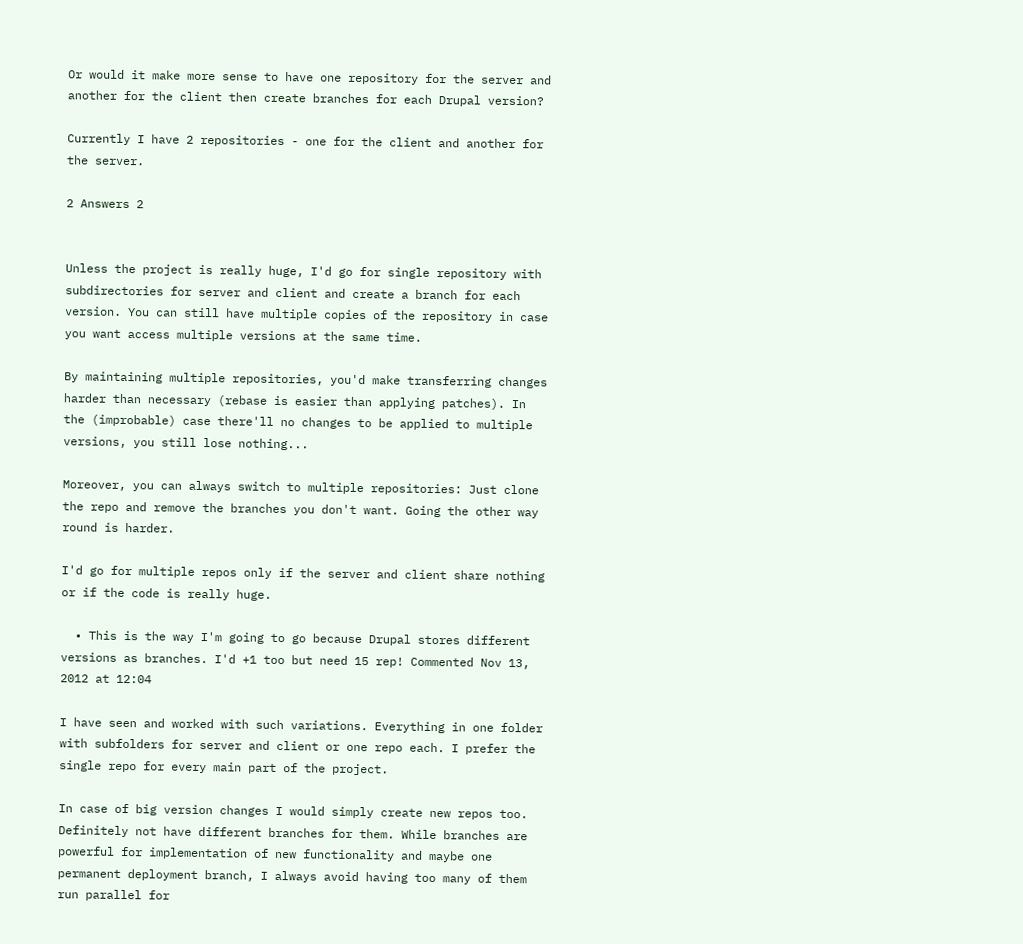Or would it make more sense to have one repository for the server and another for the client then create branches for each Drupal version?

Currently I have 2 repositories - one for the client and another for the server.

2 Answers 2


Unless the project is really huge, I'd go for single repository with subdirectories for server and client and create a branch for each version. You can still have multiple copies of the repository in case you want access multiple versions at the same time.

By maintaining multiple repositories, you'd make transferring changes harder than necessary (rebase is easier than applying patches). In the (improbable) case there'll no changes to be applied to multiple versions, you still lose nothing...

Moreover, you can always switch to multiple repositories: Just clone the repo and remove the branches you don't want. Going the other way round is harder.

I'd go for multiple repos only if the server and client share nothing or if the code is really huge.

  • This is the way I'm going to go because Drupal stores different versions as branches. I'd +1 too but need 15 rep! Commented Nov 13, 2012 at 12:04

I have seen and worked with such variations. Everything in one folder with subfolders for server and client or one repo each. I prefer the single repo for every main part of the project.

In case of big version changes I would simply create new repos too. Definitely not have different branches for them. While branches are powerful for implementation of new functionality and maybe one permanent deployment branch, I always avoid having too many of them run parallel for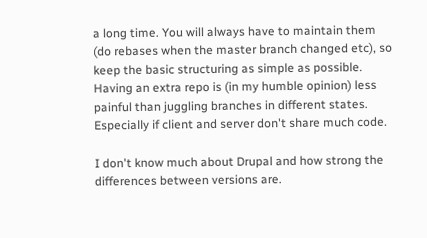a long time. You will always have to maintain them (do rebases when the master branch changed etc), so keep the basic structuring as simple as possible. Having an extra repo is (in my humble opinion) less painful than juggling branches in different states. Especially if client and server don't share much code.

I don't know much about Drupal and how strong the differences between versions are.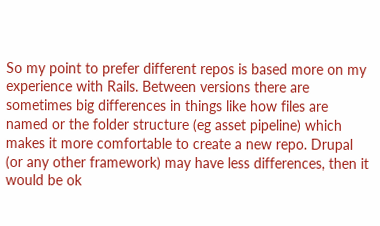So my point to prefer different repos is based more on my experience with Rails. Between versions there are sometimes big differences in things like how files are named or the folder structure (eg asset pipeline) which makes it more comfortable to create a new repo. Drupal (or any other framework) may have less differences, then it would be ok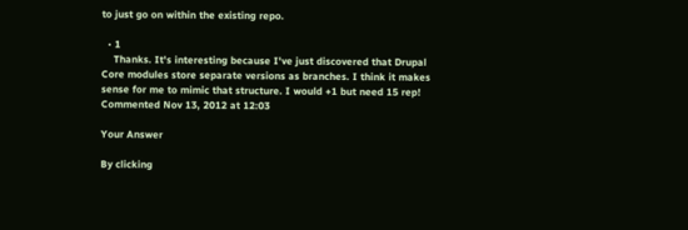to just go on within the existing repo.

  • 1
    Thanks. It's interesting because I've just discovered that Drupal Core modules store separate versions as branches. I think it makes sense for me to mimic that structure. I would +1 but need 15 rep! Commented Nov 13, 2012 at 12:03

Your Answer

By clicking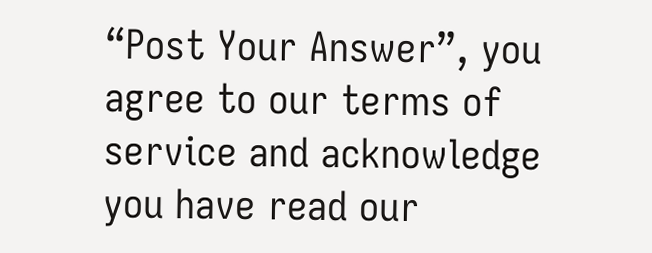“Post Your Answer”, you agree to our terms of service and acknowledge you have read our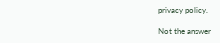privacy policy.

Not the answer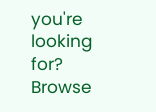you're looking for? Browse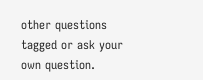other questions tagged or ask your own question.